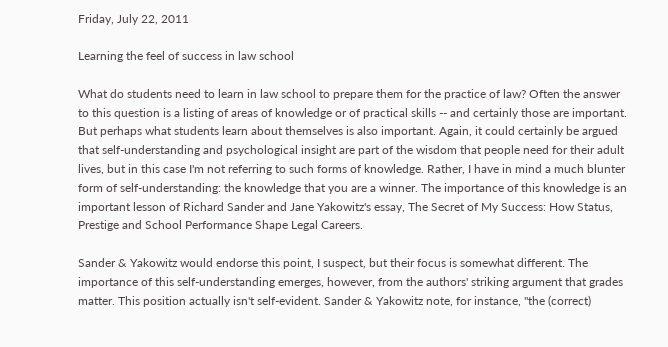Friday, July 22, 2011

Learning the feel of success in law school

What do students need to learn in law school to prepare them for the practice of law? Often the answer to this question is a listing of areas of knowledge or of practical skills -- and certainly those are important. But perhaps what students learn about themselves is also important. Again, it could certainly be argued that self-understanding and psychological insight are part of the wisdom that people need for their adult lives, but in this case I'm not referring to such forms of knowledge. Rather, I have in mind a much blunter form of self-understanding: the knowledge that you are a winner. The importance of this knowledge is an important lesson of Richard Sander and Jane Yakowitz's essay, The Secret of My Success: How Status, Prestige and School Performance Shape Legal Careers.

Sander & Yakowitz would endorse this point, I suspect, but their focus is somewhat different. The importance of this self-understanding emerges, however, from the authors' striking argument that grades matter. This position actually isn't self-evident. Sander & Yakowitz note, for instance, "the (correct)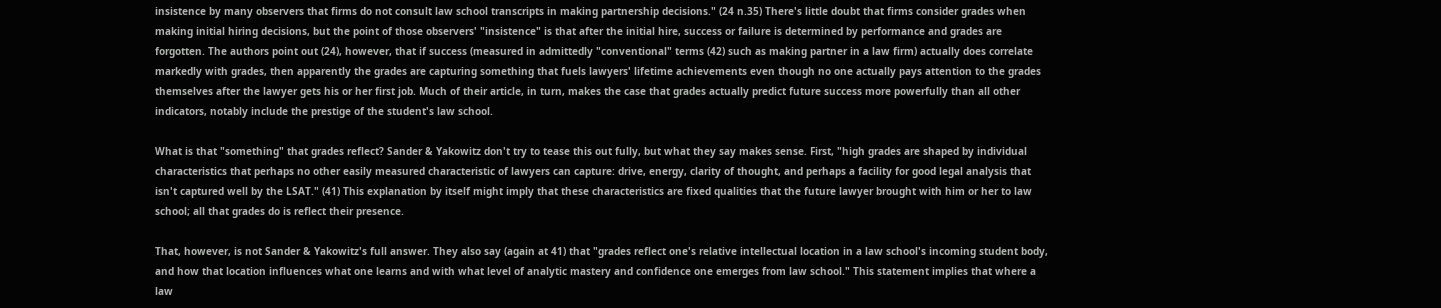insistence by many observers that firms do not consult law school transcripts in making partnership decisions." (24 n.35) There's little doubt that firms consider grades when making initial hiring decisions, but the point of those observers' "insistence" is that after the initial hire, success or failure is determined by performance and grades are forgotten. The authors point out (24), however, that if success (measured in admittedly "conventional" terms (42) such as making partner in a law firm) actually does correlate markedly with grades, then apparently the grades are capturing something that fuels lawyers' lifetime achievements even though no one actually pays attention to the grades themselves after the lawyer gets his or her first job. Much of their article, in turn, makes the case that grades actually predict future success more powerfully than all other indicators, notably include the prestige of the student's law school.

What is that "something" that grades reflect? Sander & Yakowitz don't try to tease this out fully, but what they say makes sense. First, "high grades are shaped by individual characteristics that perhaps no other easily measured characteristic of lawyers can capture: drive, energy, clarity of thought, and perhaps a facility for good legal analysis that isn't captured well by the LSAT." (41) This explanation by itself might imply that these characteristics are fixed qualities that the future lawyer brought with him or her to law school; all that grades do is reflect their presence.

That, however, is not Sander & Yakowitz's full answer. They also say (again at 41) that "grades reflect one's relative intellectual location in a law school's incoming student body, and how that location influences what one learns and with what level of analytic mastery and confidence one emerges from law school." This statement implies that where a law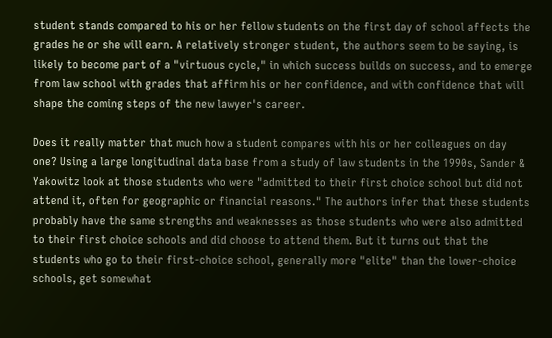student stands compared to his or her fellow students on the first day of school affects the grades he or she will earn. A relatively stronger student, the authors seem to be saying, is likely to become part of a "virtuous cycle," in which success builds on success, and to emerge from law school with grades that affirm his or her confidence, and with confidence that will shape the coming steps of the new lawyer's career.

Does it really matter that much how a student compares with his or her colleagues on day one? Using a large longitudinal data base from a study of law students in the 1990s, Sander & Yakowitz look at those students who were "admitted to their first choice school but did not attend it, often for geographic or financial reasons." The authors infer that these students probably have the same strengths and weaknesses as those students who were also admitted to their first choice schools and did choose to attend them. But it turns out that the students who go to their first-choice school, generally more "elite" than the lower-choice schools, get somewhat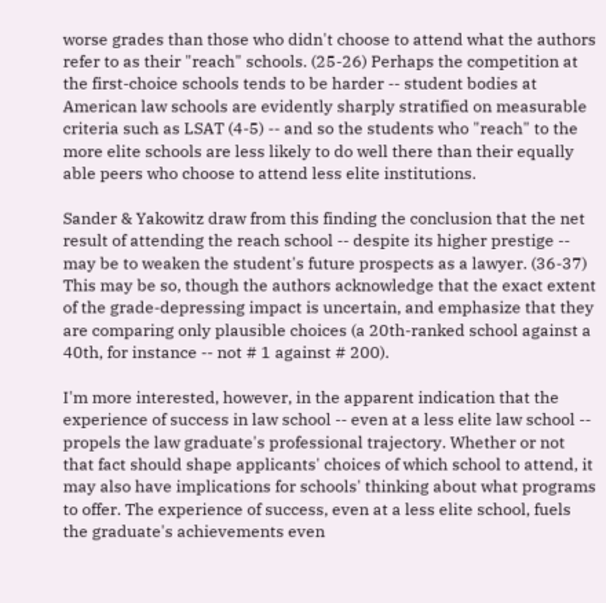worse grades than those who didn't choose to attend what the authors refer to as their "reach" schools. (25-26) Perhaps the competition at the first-choice schools tends to be harder -- student bodies at American law schools are evidently sharply stratified on measurable criteria such as LSAT (4-5) -- and so the students who "reach" to the more elite schools are less likely to do well there than their equally able peers who choose to attend less elite institutions.

Sander & Yakowitz draw from this finding the conclusion that the net result of attending the reach school -- despite its higher prestige -- may be to weaken the student's future prospects as a lawyer. (36-37) This may be so, though the authors acknowledge that the exact extent of the grade-depressing impact is uncertain, and emphasize that they are comparing only plausible choices (a 20th-ranked school against a 40th, for instance -- not # 1 against # 200).

I'm more interested, however, in the apparent indication that the experience of success in law school -- even at a less elite law school -- propels the law graduate's professional trajectory. Whether or not that fact should shape applicants' choices of which school to attend, it may also have implications for schools' thinking about what programs to offer. The experience of success, even at a less elite school, fuels the graduate's achievements even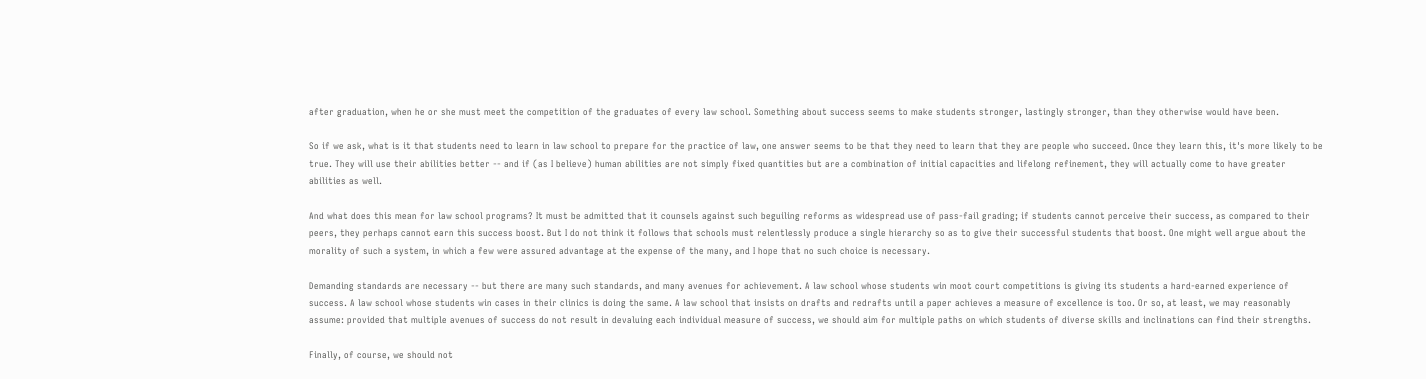after graduation, when he or she must meet the competition of the graduates of every law school. Something about success seems to make students stronger, lastingly stronger, than they otherwise would have been.

So if we ask, what is it that students need to learn in law school to prepare for the practice of law, one answer seems to be that they need to learn that they are people who succeed. Once they learn this, it's more likely to be true. They will use their abilities better -- and if (as I believe) human abilities are not simply fixed quantities but are a combination of initial capacities and lifelong refinement, they will actually come to have greater abilities as well.

And what does this mean for law school programs? It must be admitted that it counsels against such beguiling reforms as widespread use of pass-fail grading; if students cannot perceive their success, as compared to their peers, they perhaps cannot earn this success boost. But I do not think it follows that schools must relentlessly produce a single hierarchy so as to give their successful students that boost. One might well argue about the morality of such a system, in which a few were assured advantage at the expense of the many, and I hope that no such choice is necessary.

Demanding standards are necessary -- but there are many such standards, and many avenues for achievement. A law school whose students win moot court competitions is giving its students a hard-earned experience of success. A law school whose students win cases in their clinics is doing the same. A law school that insists on drafts and redrafts until a paper achieves a measure of excellence is too. Or so, at least, we may reasonably assume: provided that multiple avenues of success do not result in devaluing each individual measure of success, we should aim for multiple paths on which students of diverse skills and inclinations can find their strengths.

Finally, of course, we should not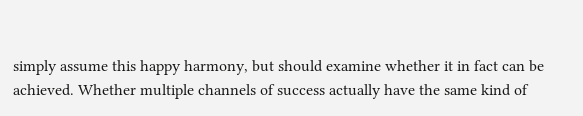simply assume this happy harmony, but should examine whether it in fact can be achieved. Whether multiple channels of success actually have the same kind of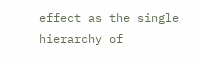effect as the single hierarchy of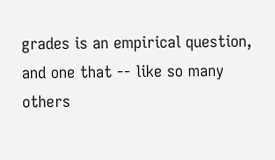grades is an empirical question, and one that -- like so many others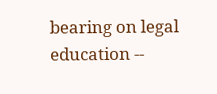bearing on legal education --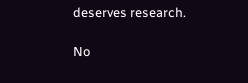deserves research.

No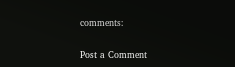comments:

Post a Comment